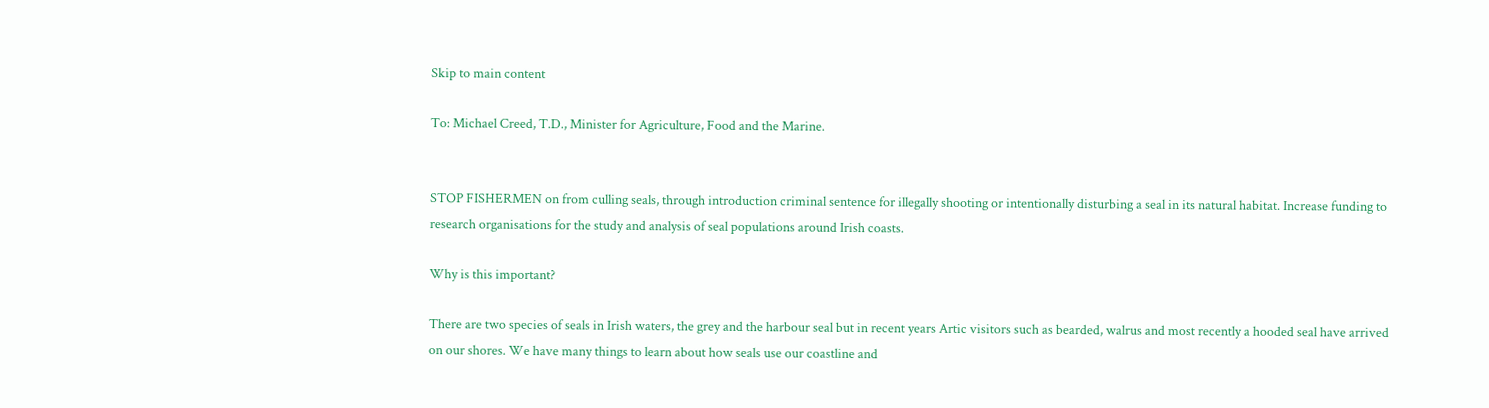Skip to main content

To: Michael Creed, T.D., Minister for Agriculture, Food and the Marine.


STOP FISHERMEN on from culling seals, through introduction criminal sentence for illegally shooting or intentionally disturbing a seal in its natural habitat. Increase funding to research organisations for the study and analysis of seal populations around Irish coasts.

Why is this important?

There are two species of seals in Irish waters, the grey and the harbour seal but in recent years Artic visitors such as bearded, walrus and most recently a hooded seal have arrived on our shores. We have many things to learn about how seals use our coastline and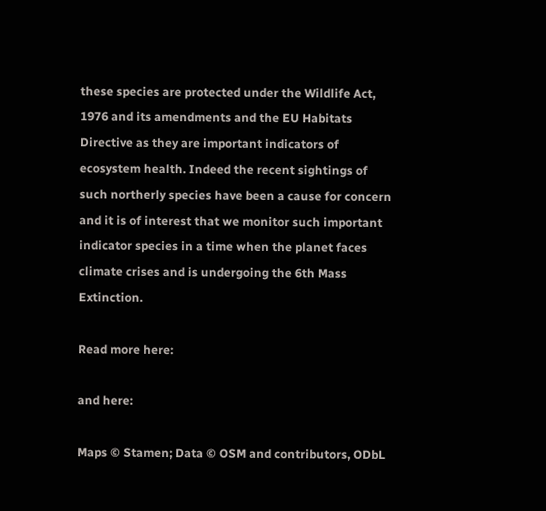these species are protected under the Wildlife Act, 1976 and its amendments and the EU Habitats Directive as they are important indicators of ecosystem health. Indeed the recent sightings of such northerly species have been a cause for concern and it is of interest that we monitor such important indicator species in a time when the planet faces climate crises and is undergoing the 6th Mass Extinction.

Read more here:

and here:

Maps © Stamen; Data © OSM and contributors, ODbL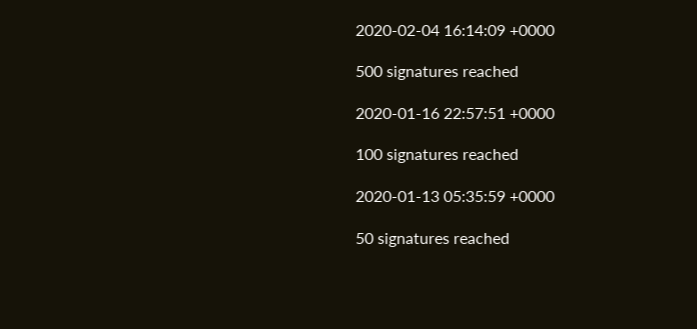2020-02-04 16:14:09 +0000

500 signatures reached

2020-01-16 22:57:51 +0000

100 signatures reached

2020-01-13 05:35:59 +0000

50 signatures reached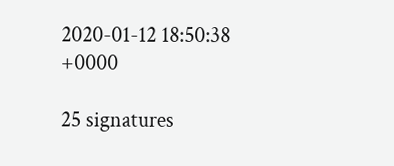2020-01-12 18:50:38 +0000

25 signatures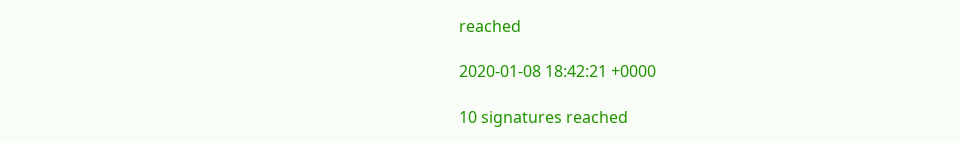reached

2020-01-08 18:42:21 +0000

10 signatures reached